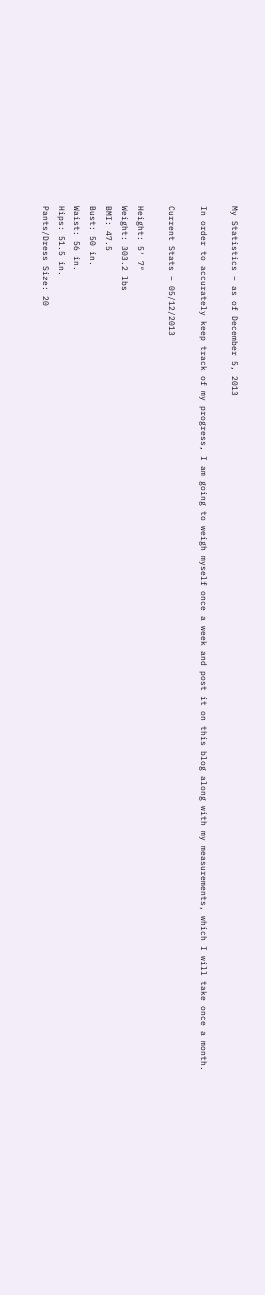My Statistics – as of December 5, 2013

In order to accurately keep track of my progress, I am going to weigh myself once a week and post it on this blog along with my measurements, which I will take once a month.

Current Stats – 05/12/2013

Height: 5′ 7″
Weight: 303.2 lbs
BMI: 47.5
Bust: 50 in.
Waist: 56 in.
Hips: 51.5 in.
Pants/Dress Size: 20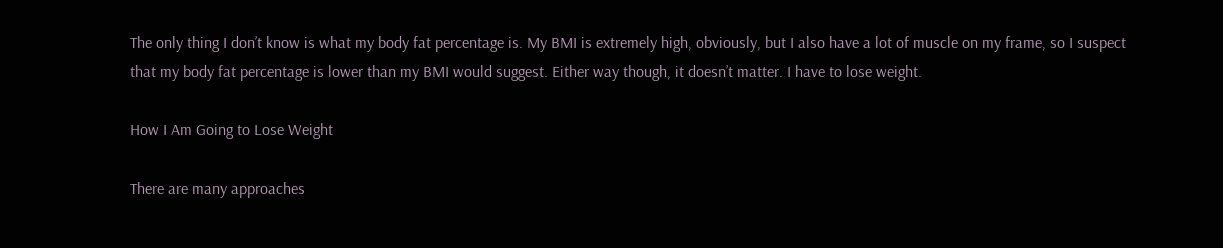The only thing I don’t know is what my body fat percentage is. My BMI is extremely high, obviously, but I also have a lot of muscle on my frame, so I suspect that my body fat percentage is lower than my BMI would suggest. Either way though, it doesn’t matter. I have to lose weight.

How I Am Going to Lose Weight

There are many approaches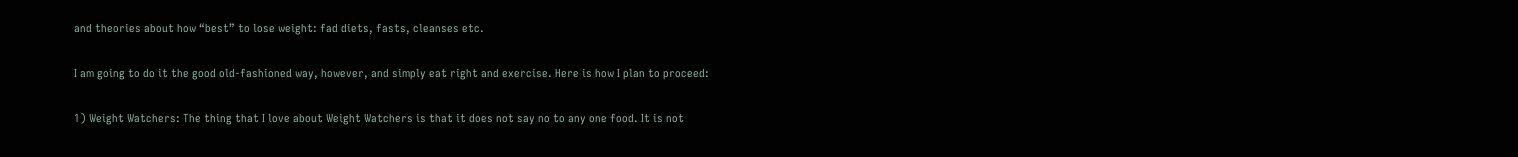and theories about how “best” to lose weight: fad diets, fasts, cleanses etc.

I am going to do it the good old-fashioned way, however, and simply eat right and exercise. Here is how I plan to proceed:

1) Weight Watchers: The thing that I love about Weight Watchers is that it does not say no to any one food. It is not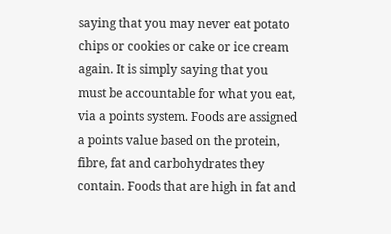saying that you may never eat potato chips or cookies or cake or ice cream again. It is simply saying that you must be accountable for what you eat, via a points system. Foods are assigned a points value based on the protein, fibre, fat and carbohydrates they contain. Foods that are high in fat and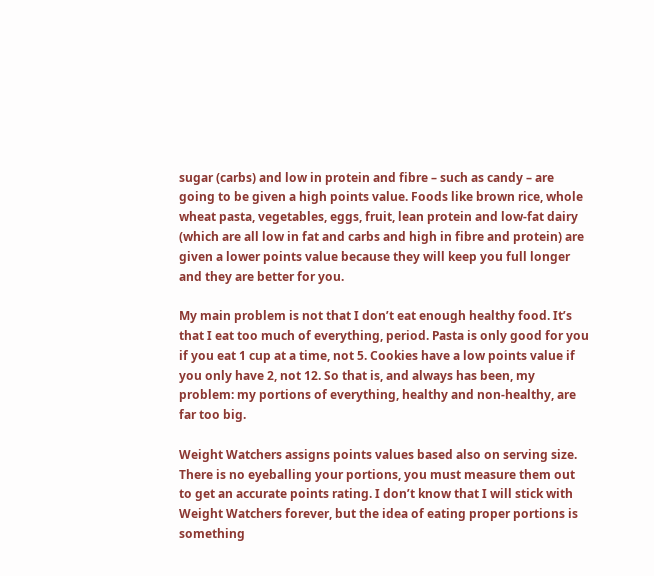sugar (carbs) and low in protein and fibre – such as candy – are going to be given a high points value. Foods like brown rice, whole wheat pasta, vegetables, eggs, fruit, lean protein and low-fat dairy (which are all low in fat and carbs and high in fibre and protein) are given a lower points value because they will keep you full longer and they are better for you.

My main problem is not that I don’t eat enough healthy food. It’s that I eat too much of everything, period. Pasta is only good for you if you eat 1 cup at a time, not 5. Cookies have a low points value if you only have 2, not 12. So that is, and always has been, my problem: my portions of everything, healthy and non-healthy, are far too big.

Weight Watchers assigns points values based also on serving size. There is no eyeballing your portions, you must measure them out to get an accurate points rating. I don’t know that I will stick with Weight Watchers forever, but the idea of eating proper portions is something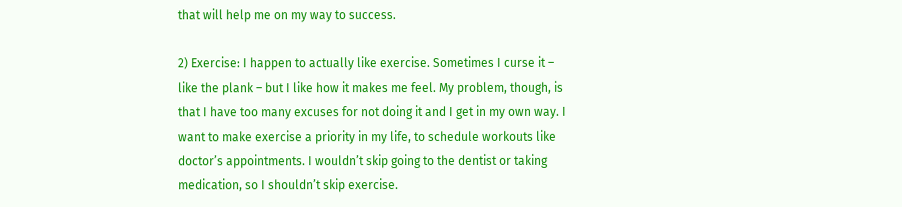that will help me on my way to success.

2) Exercise: I happen to actually like exercise. Sometimes I curse it – like the plank – but I like how it makes me feel. My problem, though, is that I have too many excuses for not doing it and I get in my own way. I want to make exercise a priority in my life, to schedule workouts like doctor’s appointments. I wouldn’t skip going to the dentist or taking medication, so I shouldn’t skip exercise.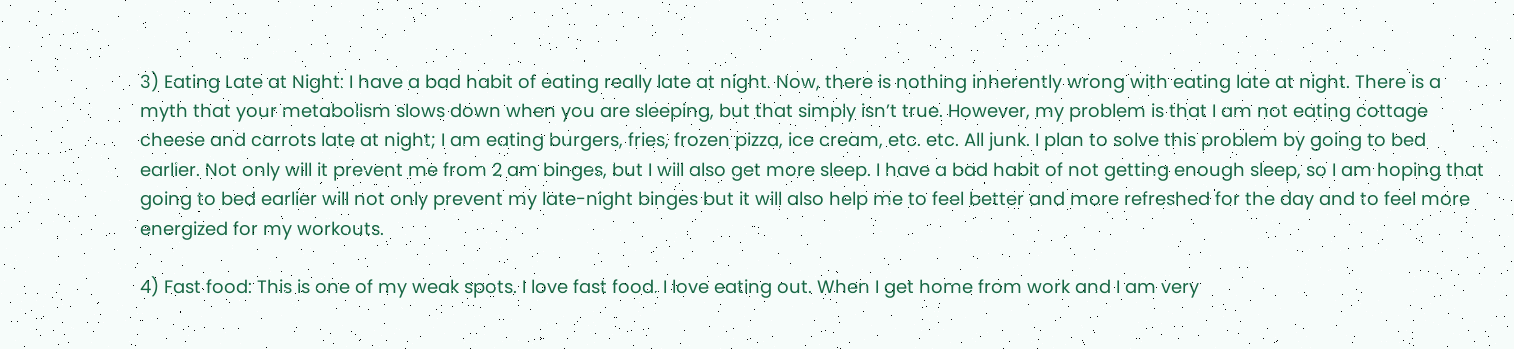3) Eating Late at Night: I have a bad habit of eating really late at night. Now, there is nothing inherently wrong with eating late at night. There is a myth that your metabolism slows down when you are sleeping, but that simply isn’t true. However, my problem is that I am not eating cottage cheese and carrots late at night; I am eating burgers, fries, frozen pizza, ice cream, etc. etc. All junk. I plan to solve this problem by going to bed earlier. Not only will it prevent me from 2 am binges, but I will also get more sleep. I have a bad habit of not getting enough sleep, so I am hoping that going to bed earlier will not only prevent my late-night binges but it will also help me to feel better and more refreshed for the day and to feel more energized for my workouts.

4) Fast food: This is one of my weak spots. I love fast food. I love eating out. When I get home from work and I am very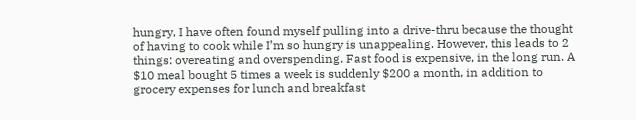hungry, I have often found myself pulling into a drive-thru because the thought of having to cook while I’m so hungry is unappealing. However, this leads to 2 things: overeating and overspending. Fast food is expensive, in the long run. A $10 meal bought 5 times a week is suddenly $200 a month, in addition to grocery expenses for lunch and breakfast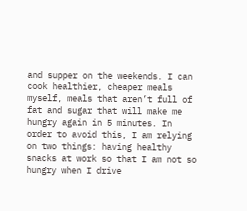and supper on the weekends. I can cook healthier, cheaper meals myself, meals that aren’t full of fat and sugar that will make me hungry again in 5 minutes. In order to avoid this, I am relying on two things: having healthy snacks at work so that I am not so hungry when I drive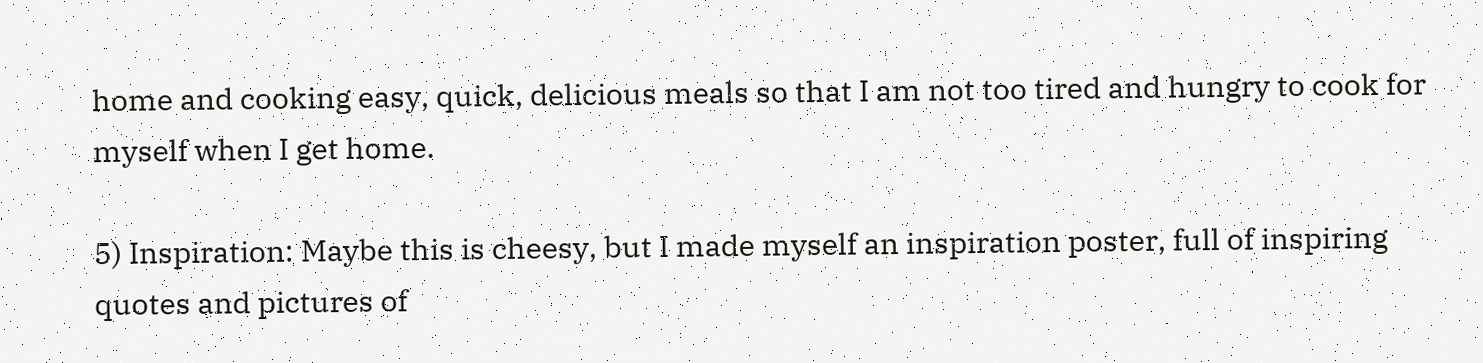home and cooking easy, quick, delicious meals so that I am not too tired and hungry to cook for myself when I get home.

5) Inspiration: Maybe this is cheesy, but I made myself an inspiration poster, full of inspiring quotes and pictures of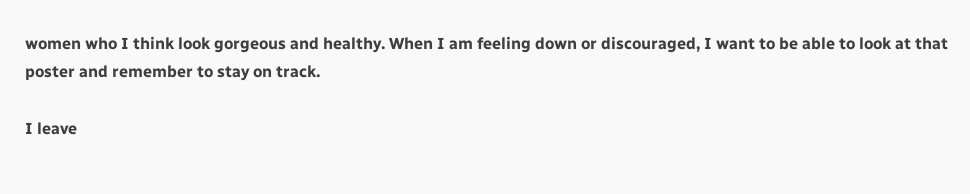women who I think look gorgeous and healthy. When I am feeling down or discouraged, I want to be able to look at that poster and remember to stay on track.

I leave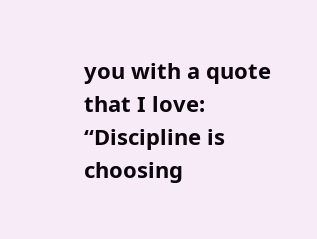you with a quote that I love: “Discipline is choosing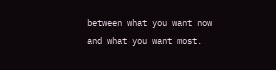between what you want now and what you want most.